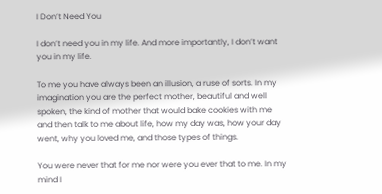I Don’t Need You

I don’t need you in my life. And more importantly, I don’t want you in my life.

To me you have always been an illusion, a ruse of sorts. In my imagination you are the perfect mother, beautiful and well spoken, the kind of mother that would bake cookies with me and then talk to me about life, how my day was, how your day went, why you loved me, and those types of things.

You were never that for me nor were you ever that to me. In my mind I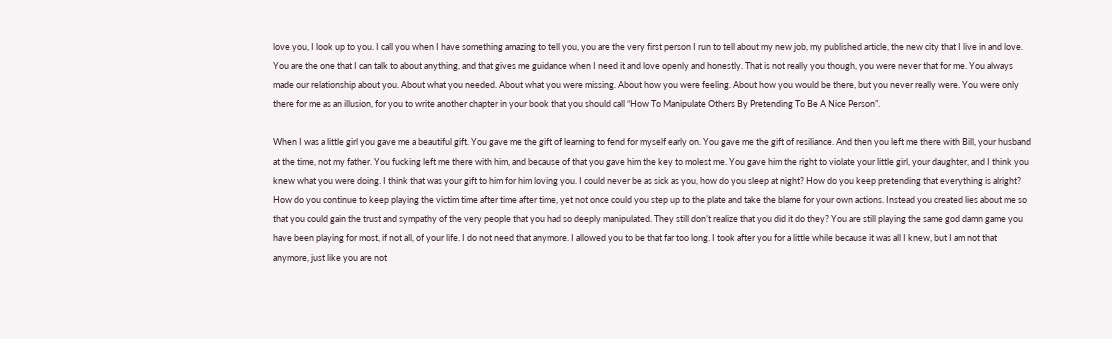love you, I look up to you. I call you when I have something amazing to tell you, you are the very first person I run to tell about my new job, my published article, the new city that I live in and love. You are the one that I can talk to about anything, and that gives me guidance when I need it and love openly and honestly. That is not really you though, you were never that for me. You always made our relationship about you. About what you needed. About what you were missing. About how you were feeling. About how you would be there, but you never really were. You were only there for me as an illusion, for you to write another chapter in your book that you should call “How To Manipulate Others By Pretending To Be A Nice Person”.

When I was a little girl you gave me a beautiful gift. You gave me the gift of learning to fend for myself early on. You gave me the gift of resiliance. And then you left me there with Bill, your husband at the time, not my father. You fucking left me there with him, and because of that you gave him the key to molest me. You gave him the right to violate your little girl, your daughter, and I think you knew what you were doing. I think that was your gift to him for him loving you. I could never be as sick as you, how do you sleep at night? How do you keep pretending that everything is alright? How do you continue to keep playing the victim time after time after time, yet not once could you step up to the plate and take the blame for your own actions. Instead you created lies about me so that you could gain the trust and sympathy of the very people that you had so deeply manipulated. They still don’t realize that you did it do they? You are still playing the same god damn game you have been playing for most, if not all, of your life. I do not need that anymore. I allowed you to be that far too long. I took after you for a little while because it was all I knew, but I am not that anymore, just like you are not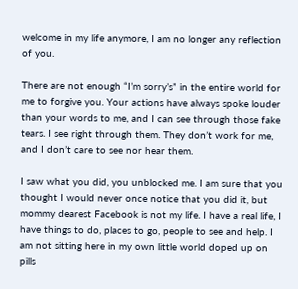welcome in my life anymore, I am no longer any reflection of you.

There are not enough “I’m sorry’s” in the entire world for me to forgive you. Your actions have always spoke louder than your words to me, and I can see through those fake tears. I see right through them. They don’t work for me, and I don’t care to see nor hear them.

I saw what you did, you unblocked me. I am sure that you thought I would never once notice that you did it, but mommy dearest Facebook is not my life. I have a real life, I have things to do, places to go, people to see and help. I am not sitting here in my own little world doped up on pills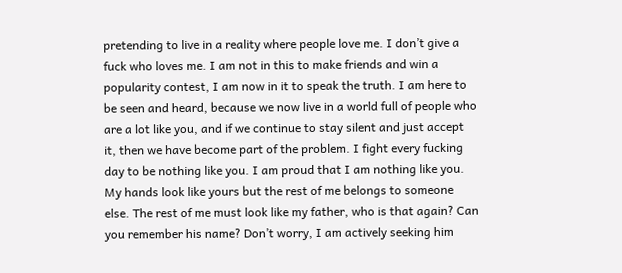pretending to live in a reality where people love me. I don’t give a fuck who loves me. I am not in this to make friends and win a popularity contest, I am now in it to speak the truth. I am here to be seen and heard, because we now live in a world full of people who are a lot like you, and if we continue to stay silent and just accept it, then we have become part of the problem. I fight every fucking day to be nothing like you. I am proud that I am nothing like you. My hands look like yours but the rest of me belongs to someone else. The rest of me must look like my father, who is that again? Can you remember his name? Don’t worry, I am actively seeking him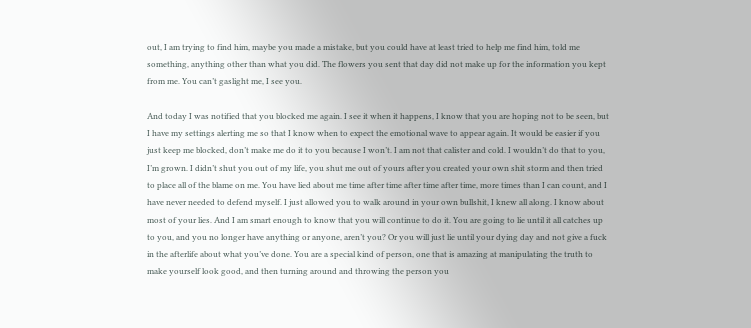out, I am trying to find him, maybe you made a mistake, but you could have at least tried to help me find him, told me something, anything other than what you did. The flowers you sent that day did not make up for the information you kept from me. You can’t gaslight me, I see you.

And today I was notified that you blocked me again. I see it when it happens, I know that you are hoping not to be seen, but I have my settings alerting me so that I know when to expect the emotional wave to appear again. It would be easier if you just keep me blocked, don’t make me do it to you because I won’t. I am not that calister and cold. I wouldn’t do that to you, I’m grown. I didn’t shut you out of my life, you shut me out of yours after you created your own shit storm and then tried to place all of the blame on me. You have lied about me time after time after time after time, more times than I can count, and I have never needed to defend myself. I just allowed you to walk around in your own bullshit, I knew all along. I know about most of your lies. And I am smart enough to know that you will continue to do it. You are going to lie until it all catches up to you, and you no longer have anything or anyone, aren’t you? Or you will just lie until your dying day and not give a fuck in the afterlife about what you’ve done. You are a special kind of person, one that is amazing at manipulating the truth to make yourself look good, and then turning around and throwing the person you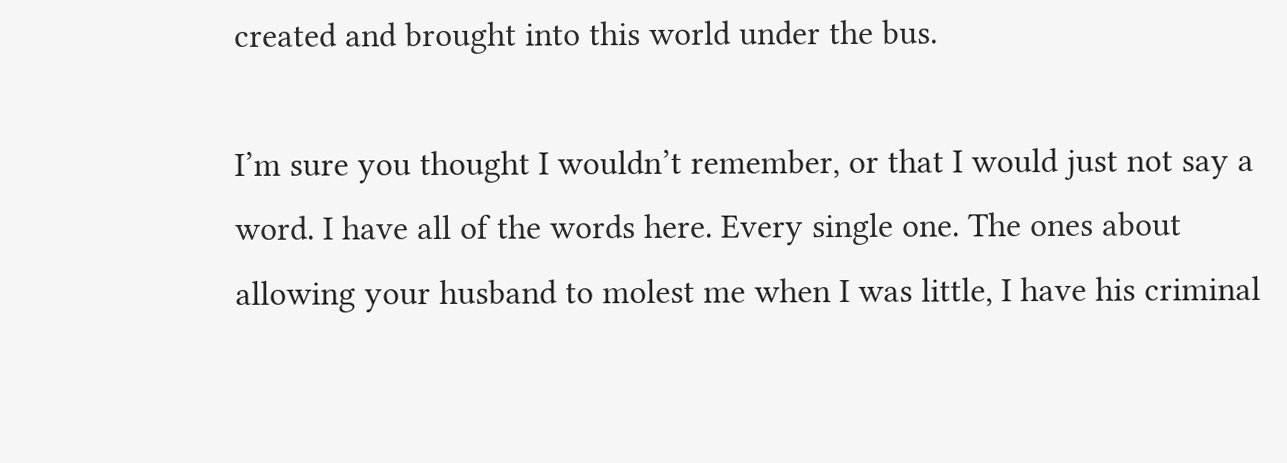created and brought into this world under the bus.

I’m sure you thought I wouldn’t remember, or that I would just not say a word. I have all of the words here. Every single one. The ones about allowing your husband to molest me when I was little, I have his criminal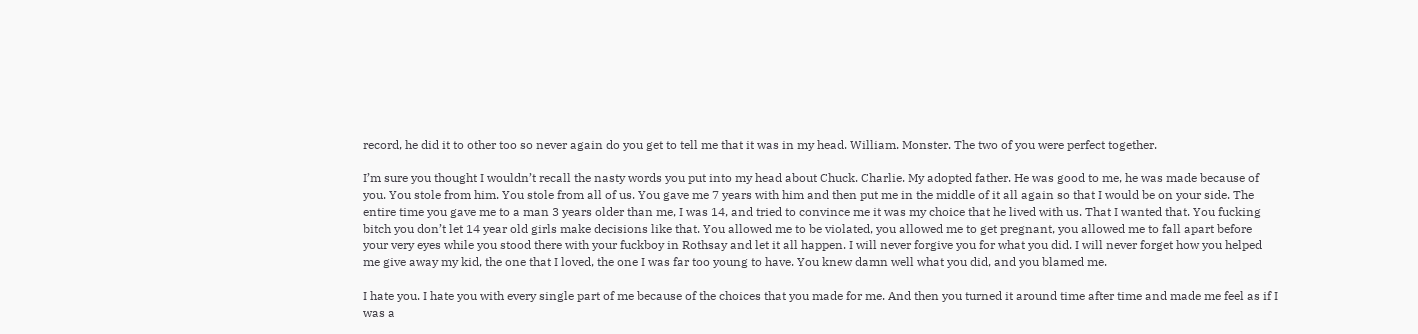record, he did it to other too so never again do you get to tell me that it was in my head. William. Monster. The two of you were perfect together.

I’m sure you thought I wouldn’t recall the nasty words you put into my head about Chuck. Charlie. My adopted father. He was good to me, he was made because of you. You stole from him. You stole from all of us. You gave me 7 years with him and then put me in the middle of it all again so that I would be on your side. The entire time you gave me to a man 3 years older than me, I was 14, and tried to convince me it was my choice that he lived with us. That I wanted that. You fucking bitch you don’t let 14 year old girls make decisions like that. You allowed me to be violated, you allowed me to get pregnant, you allowed me to fall apart before your very eyes while you stood there with your fuckboy in Rothsay and let it all happen. I will never forgive you for what you did. I will never forget how you helped me give away my kid, the one that I loved, the one I was far too young to have. You knew damn well what you did, and you blamed me.

I hate you. I hate you with every single part of me because of the choices that you made for me. And then you turned it around time after time and made me feel as if I was a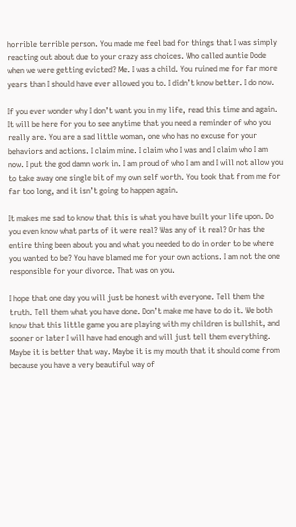horrible terrible person. You made me feel bad for things that I was simply reacting out about due to your crazy ass choices. Who called auntie Dode when we were getting evicted? Me. I was a child. You ruined me for far more years than I should have ever allowed you to. I didn’t know better. I do now.

If you ever wonder why I don’t want you in my life, read this time and again. It will be here for you to see anytime that you need a reminder of who you really are. You are a sad little woman, one who has no excuse for your behaviors and actions. I claim mine. I claim who I was and I claim who I am now. I put the god damn work in. I am proud of who I am and I will not allow you to take away one single bit of my own self worth. You took that from me for far too long, and it isn’t going to happen again.

It makes me sad to know that this is what you have built your life upon. Do you even know what parts of it were real? Was any of it real? Or has the entire thing been about you and what you needed to do in order to be where you wanted to be? You have blamed me for your own actions. I am not the one responsible for your divorce. That was on you.

I hope that one day you will just be honest with everyone. Tell them the truth. Tell them what you have done. Don’t make me have to do it. We both know that this little game you are playing with my children is bullshit, and sooner or later I will have had enough and will just tell them everything. Maybe it is better that way. Maybe it is my mouth that it should come from because you have a very beautiful way of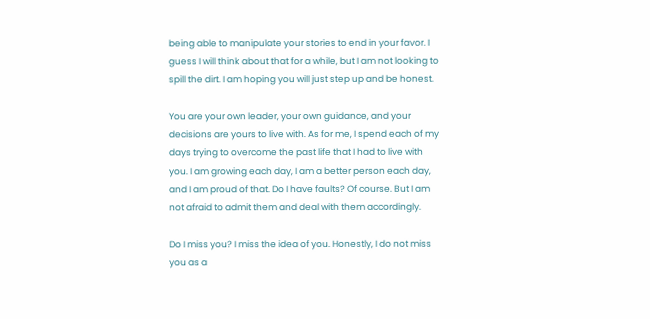being able to manipulate your stories to end in your favor. I guess I will think about that for a while, but I am not looking to spill the dirt. I am hoping you will just step up and be honest.

You are your own leader, your own guidance, and your decisions are yours to live with. As for me, I spend each of my days trying to overcome the past life that I had to live with you. I am growing each day, I am a better person each day, and I am proud of that. Do I have faults? Of course. But I am not afraid to admit them and deal with them accordingly.

Do I miss you? I miss the idea of you. Honestly, I do not miss you as a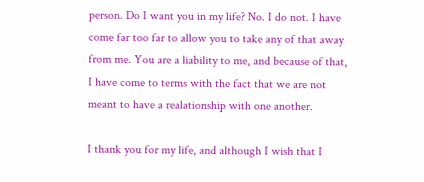person. Do I want you in my life? No. I do not. I have come far too far to allow you to take any of that away from me. You are a liability to me, and because of that, I have come to terms with the fact that we are not meant to have a realationship with one another.

I thank you for my life, and although I wish that I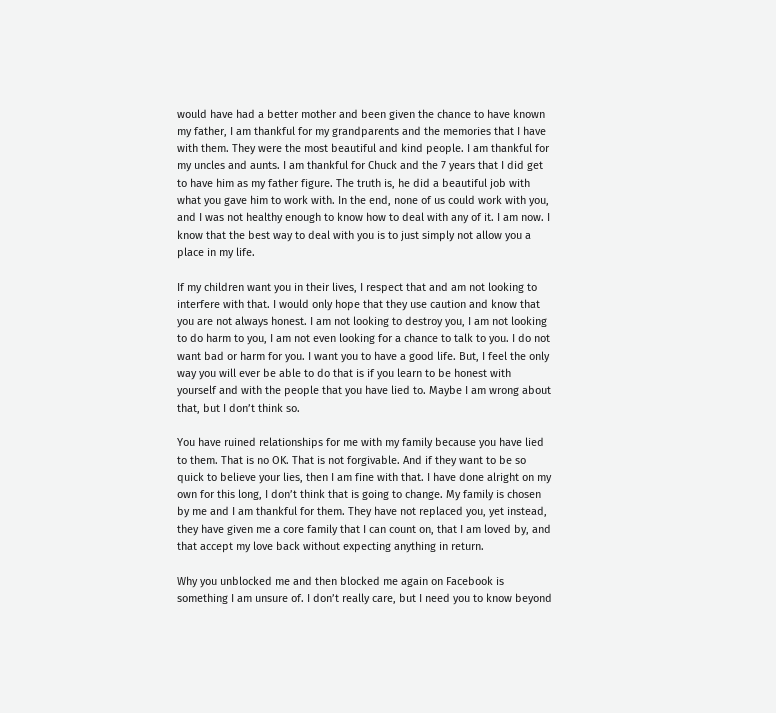would have had a better mother and been given the chance to have known my father, I am thankful for my grandparents and the memories that I have with them. They were the most beautiful and kind people. I am thankful for my uncles and aunts. I am thankful for Chuck and the 7 years that I did get to have him as my father figure. The truth is, he did a beautiful job with what you gave him to work with. In the end, none of us could work with you, and I was not healthy enough to know how to deal with any of it. I am now. I know that the best way to deal with you is to just simply not allow you a place in my life.

If my children want you in their lives, I respect that and am not looking to interfere with that. I would only hope that they use caution and know that you are not always honest. I am not looking to destroy you, I am not looking to do harm to you, I am not even looking for a chance to talk to you. I do not want bad or harm for you. I want you to have a good life. But, I feel the only way you will ever be able to do that is if you learn to be honest with yourself and with the people that you have lied to. Maybe I am wrong about that, but I don’t think so.

You have ruined relationships for me with my family because you have lied to them. That is no OK. That is not forgivable. And if they want to be so quick to believe your lies, then I am fine with that. I have done alright on my own for this long, I don’t think that is going to change. My family is chosen by me and I am thankful for them. They have not replaced you, yet instead, they have given me a core family that I can count on, that I am loved by, and that accept my love back without expecting anything in return.

Why you unblocked me and then blocked me again on Facebook is something I am unsure of. I don’t really care, but I need you to know beyond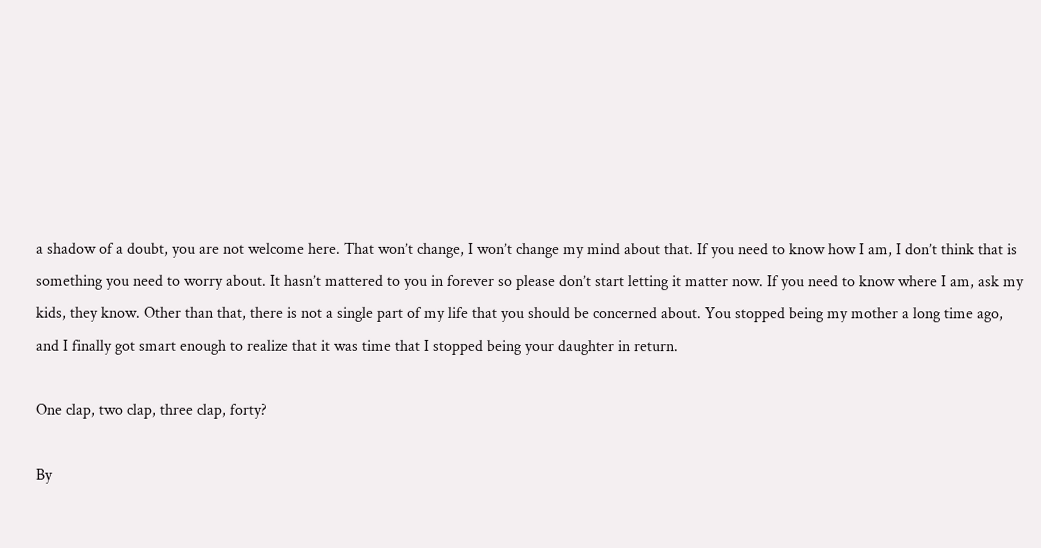a shadow of a doubt, you are not welcome here. That won’t change, I won’t change my mind about that. If you need to know how I am, I don’t think that is something you need to worry about. It hasn’t mattered to you in forever so please don’t start letting it matter now. If you need to know where I am, ask my kids, they know. Other than that, there is not a single part of my life that you should be concerned about. You stopped being my mother a long time ago, and I finally got smart enough to realize that it was time that I stopped being your daughter in return.

One clap, two clap, three clap, forty?

By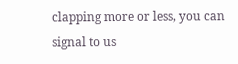clapping more or less, you can signal to us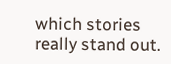which stories really stand out.